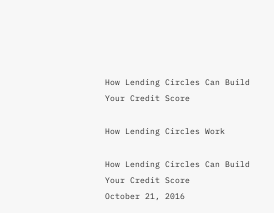How Lending Circles Can Build Your Credit Score

How Lending Circles Work

How Lending Circles Can Build Your Credit Score
October 21, 2016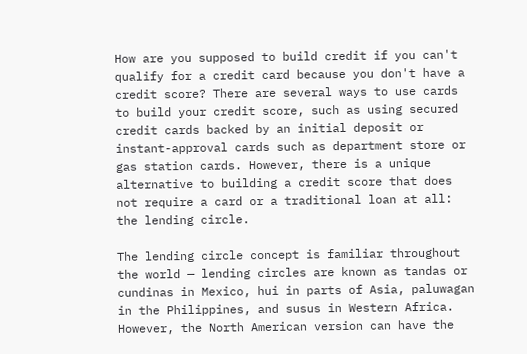How are you supposed to build credit if you can't qualify for a credit card because you don't have a credit score? There are several ways to use cards to build your credit score, such as using secured credit cards backed by an initial deposit or instant-approval cards such as department store or gas station cards. However, there is a unique alternative to building a credit score that does not require a card or a traditional loan at all: the lending circle.

The lending circle concept is familiar throughout the world — lending circles are known as tandas or cundinas in Mexico, hui in parts of Asia, paluwagan in the Philippines, and susus in Western Africa. However, the North American version can have the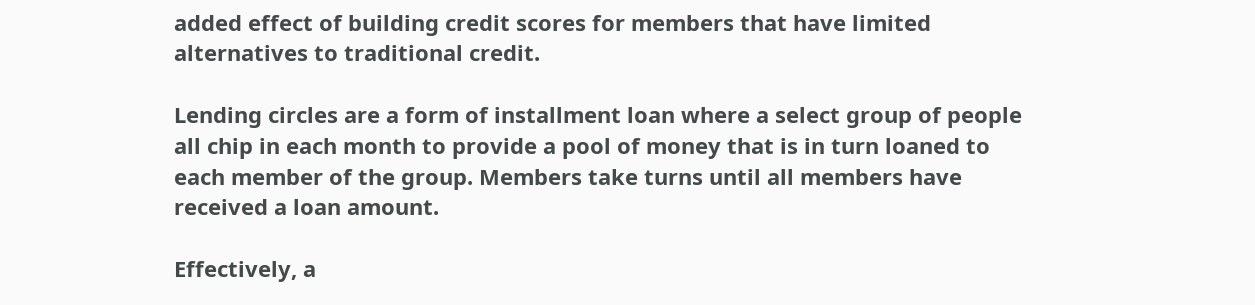added effect of building credit scores for members that have limited alternatives to traditional credit.

Lending circles are a form of installment loan where a select group of people all chip in each month to provide a pool of money that is in turn loaned to each member of the group. Members take turns until all members have received a loan amount.

Effectively, a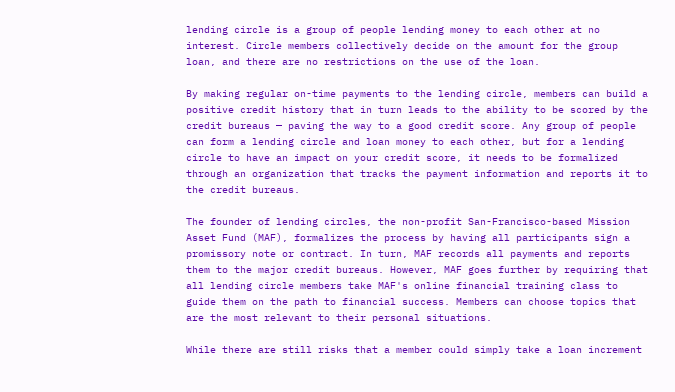lending circle is a group of people lending money to each other at no interest. Circle members collectively decide on the amount for the group loan, and there are no restrictions on the use of the loan.

By making regular on-time payments to the lending circle, members can build a positive credit history that in turn leads to the ability to be scored by the credit bureaus — paving the way to a good credit score. Any group of people can form a lending circle and loan money to each other, but for a lending circle to have an impact on your credit score, it needs to be formalized through an organization that tracks the payment information and reports it to the credit bureaus.

The founder of lending circles, the non-profit San-Francisco-based Mission Asset Fund (MAF), formalizes the process by having all participants sign a promissory note or contract. In turn, MAF records all payments and reports them to the major credit bureaus. However, MAF goes further by requiring that all lending circle members take MAF's online financial training class to guide them on the path to financial success. Members can choose topics that are the most relevant to their personal situations.

While there are still risks that a member could simply take a loan increment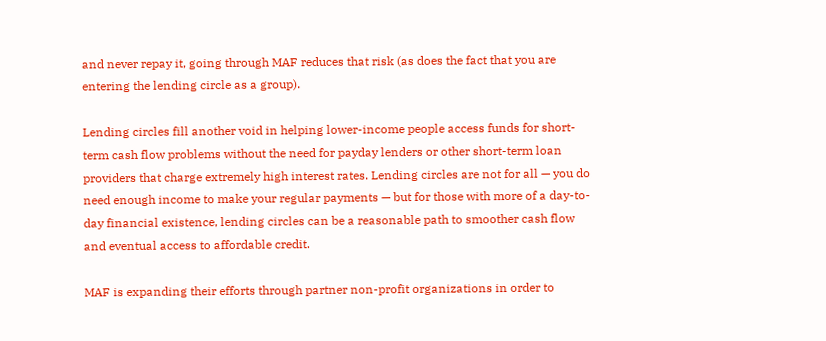and never repay it, going through MAF reduces that risk (as does the fact that you are entering the lending circle as a group).

Lending circles fill another void in helping lower-income people access funds for short-term cash flow problems without the need for payday lenders or other short-term loan providers that charge extremely high interest rates. Lending circles are not for all — you do need enough income to make your regular payments — but for those with more of a day-to-day financial existence, lending circles can be a reasonable path to smoother cash flow and eventual access to affordable credit.

MAF is expanding their efforts through partner non-profit organizations in order to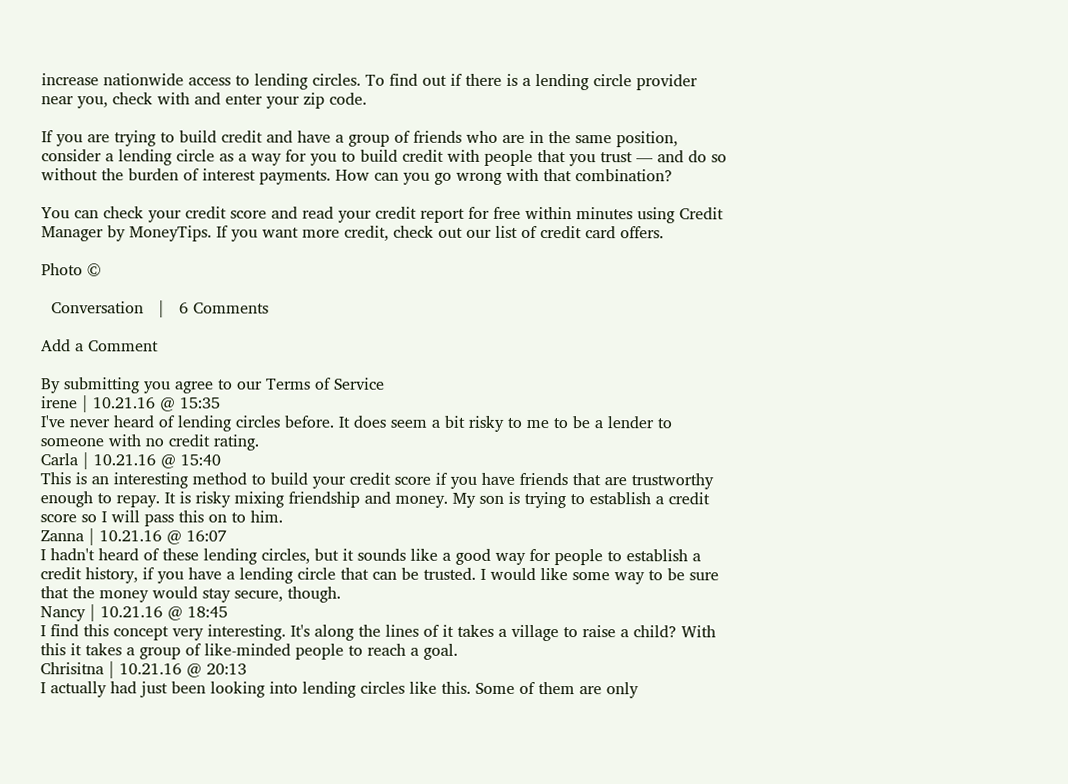increase nationwide access to lending circles. To find out if there is a lending circle provider near you, check with and enter your zip code.

If you are trying to build credit and have a group of friends who are in the same position, consider a lending circle as a way for you to build credit with people that you trust — and do so without the burden of interest payments. How can you go wrong with that combination?

You can check your credit score and read your credit report for free within minutes using Credit Manager by MoneyTips. If you want more credit, check out our list of credit card offers.

Photo ©

  Conversation   |   6 Comments

Add a Comment

By submitting you agree to our Terms of Service
irene | 10.21.16 @ 15:35
I've never heard of lending circles before. It does seem a bit risky to me to be a lender to someone with no credit rating.
Carla | 10.21.16 @ 15:40
This is an interesting method to build your credit score if you have friends that are trustworthy enough to repay. It is risky mixing friendship and money. My son is trying to establish a credit score so I will pass this on to him.
Zanna | 10.21.16 @ 16:07
I hadn't heard of these lending circles, but it sounds like a good way for people to establish a credit history, if you have a lending circle that can be trusted. I would like some way to be sure that the money would stay secure, though.
Nancy | 10.21.16 @ 18:45
I find this concept very interesting. It's along the lines of it takes a village to raise a child? With this it takes a group of like-minded people to reach a goal.
Chrisitna | 10.21.16 @ 20:13
I actually had just been looking into lending circles like this. Some of them are only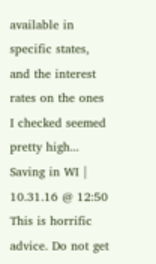available in specific states, and the interest rates on the ones I checked seemed pretty high...
Saving in WI | 10.31.16 @ 12:50
This is horrific advice. Do not get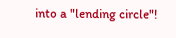into a "lending circle"!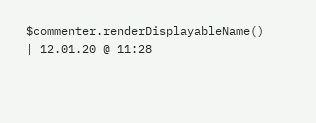$commenter.renderDisplayableName() | 12.01.20 @ 11:28